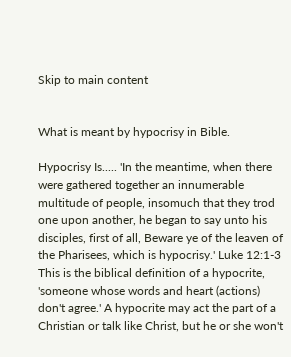Skip to main content


What is meant by hypocrisy in Bible.

Hypocrisy Is..... 'In the meantime, when there were gathered together an innumerable multitude of people, insomuch that they trod one upon another, he began to say unto his disciples, first of all, Beware ye of the leaven of the Pharisees, which is hypocrisy.' Luke 12:1-3 This is the biblical definition of a hypocrite, 'someone whose words and heart (actions) don't agree.' A hypocrite may act the part of a Christian or talk like Christ, but he or she won't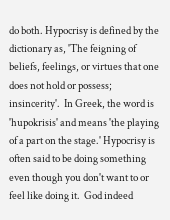do both. Hypocrisy is defined by the dictionary as, 'The feigning of beliefs, feelings, or virtues that one does not hold or possess; insincerity'.  In Greek, the word is 'hupokrisis' and means 'the playing of a part on the stage.' Hypocrisy is often said to be doing something even though you don't want to or feel like doing it.  God indeed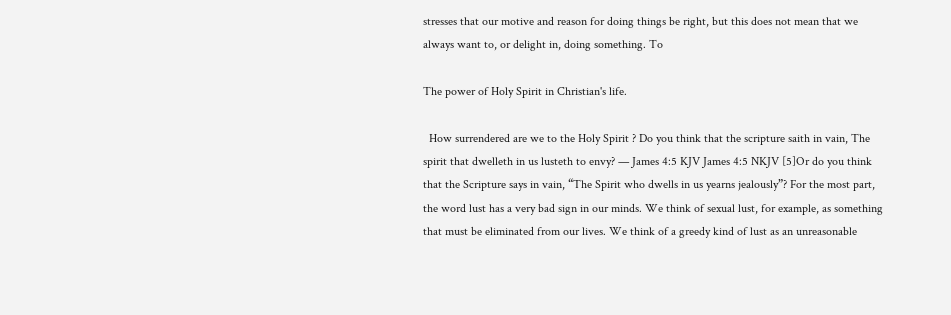stresses that our motive and reason for doing things be right, but this does not mean that we always want to, or delight in, doing something. To

The power of Holy Spirit in Christian's life.

  How surrendered are we to the Holy Spirit ? Do you think that the scripture saith in vain, The spirit that dwelleth in us lusteth to envy? — James 4:5 KJV James 4:5 NKJV [5]Or do you think that the Scripture says in vain, “The Spirit who dwells in us yearns jealously”? For the most part, the word lust has a very bad sign in our minds. We think of sexual lust, for example, as something that must be eliminated from our lives. We think of a greedy kind of lust as an unreasonable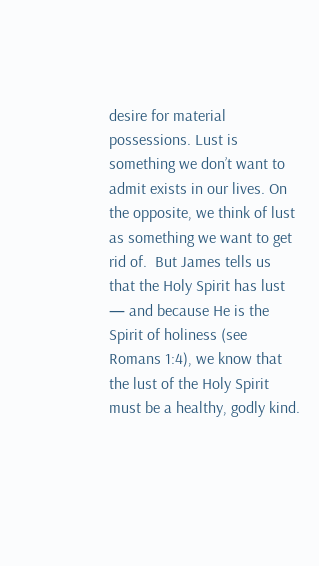desire for material possessions. Lust is something we don’t want to admit exists in our lives. On the opposite, we think of lust as something we want to get rid of.  But James tells us that the Holy Spirit has lust — and because He is the Spirit of holiness (see Romans 1:4), we know that the lust of the Holy Spirit must be a healthy, godly kind.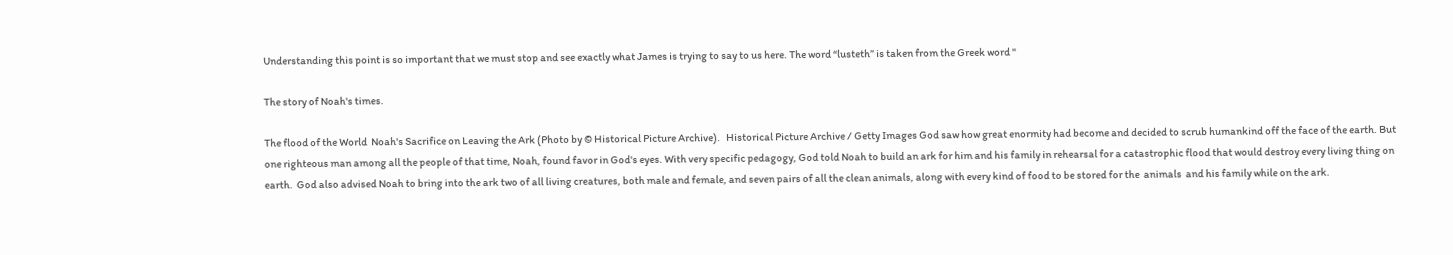Understanding this point is so important that we must stop and see exactly what James is trying to say to us here. The word “lusteth” is taken from the Greek word "

The story of Noah's times.

The flood of the World  Noah's Sacrifice on Leaving the Ark (Photo by © Historical Picture Archive).   Historical Picture Archive / Getty Images God saw how great enormity had become and decided to scrub humankind off the face of the earth. But one righteous man among all the people of that time, Noah, found favor in God's eyes. With very specific pedagogy, God told Noah to build an ark for him and his family in rehearsal for a catastrophic flood that would destroy every living thing on earth.  God also advised Noah to bring into the ark two of all living creatures, both male and female, and seven pairs of all the clean animals, along with every kind of food to be stored for the  animals  and his family while on the ark.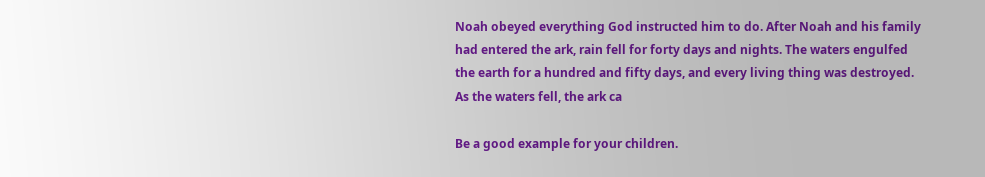Noah obeyed everything God instructed him to do. After Noah and his family had entered the ark, rain fell for forty days and nights. The waters engulfed the earth for a hundred and fifty days, and every living thing was destroyed. As the waters fell, the ark ca

Be a good example for your children.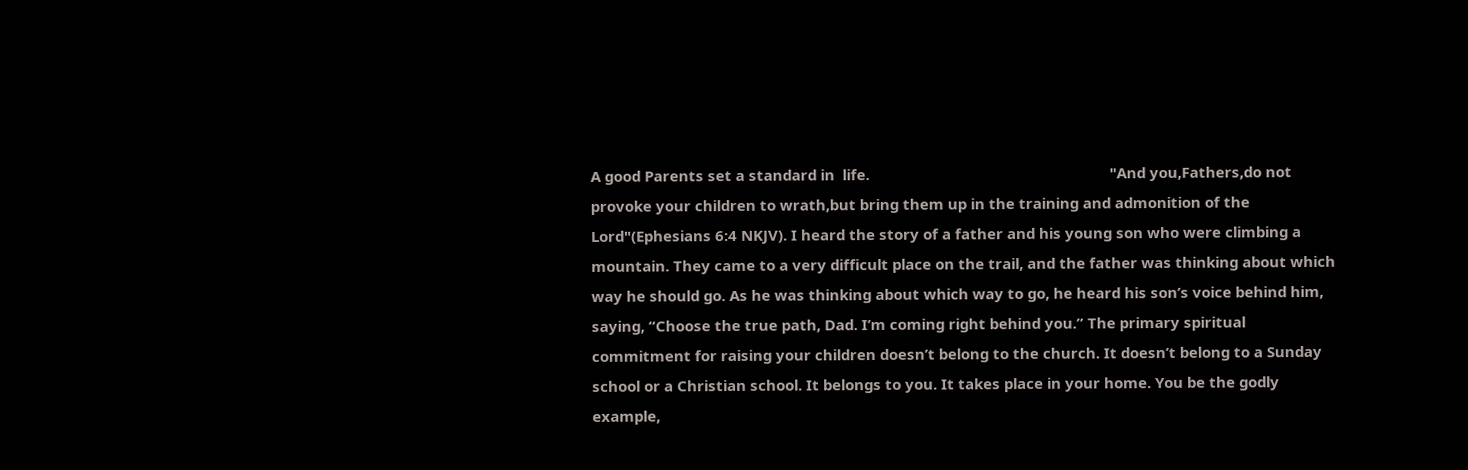A good Parents set a standard in  life.                                                            "And you,Fathers,do not provoke your children to wrath,but bring them up in the training and admonition of the Lord"(Ephesians 6:4 NKJV). I heard the story of a father and his young son who were climbing a mountain. They came to a very difficult place on the trail, and the father was thinking about which way he should go. As he was thinking about which way to go, he heard his son’s voice behind him, saying, “Choose the true path, Dad. I’m coming right behind you.” The primary spiritual commitment for raising your children doesn’t belong to the church. It doesn’t belong to a Sunday school or a Christian school. It belongs to you. It takes place in your home. You be the godly example,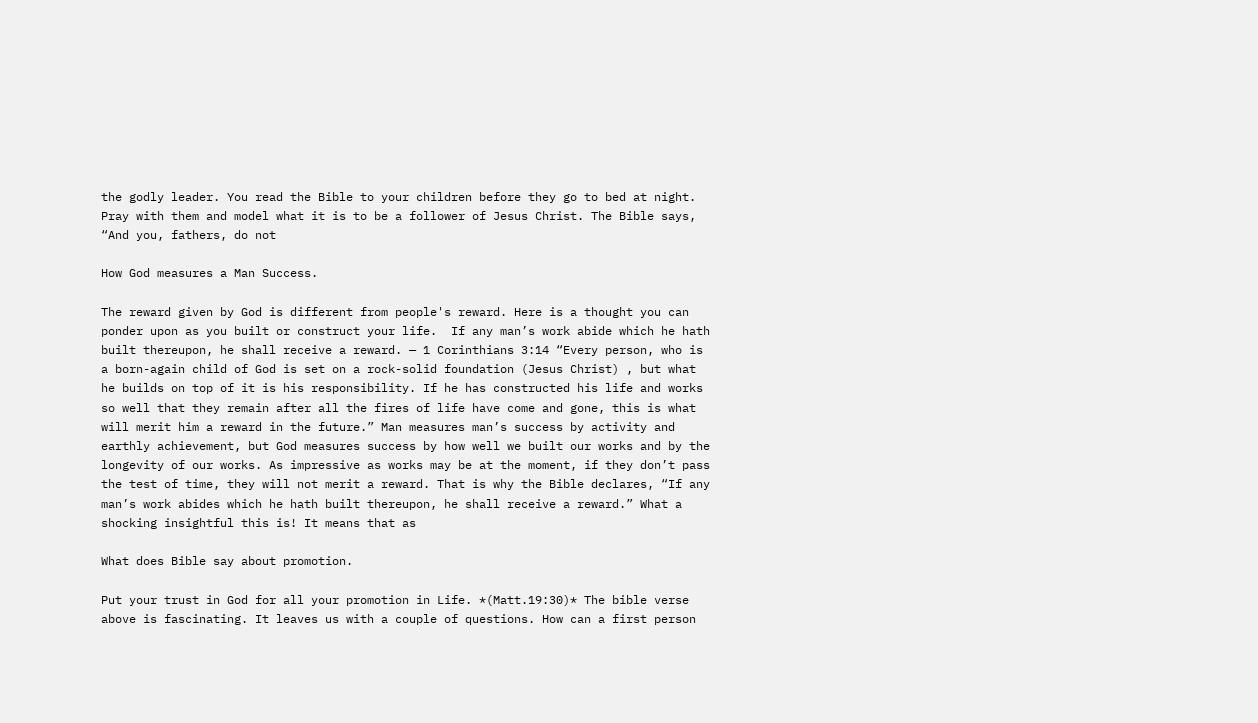the godly leader. You read the Bible to your children before they go to bed at night. Pray with them and model what it is to be a follower of Jesus Christ. The Bible says, “And you, fathers, do not

How God measures a Man Success.

The reward given by God is different from people's reward. Here is a thought you can ponder upon as you built or construct your life.  If any man’s work abide which he hath built thereupon, he shall receive a reward. — 1 Corinthians 3:14 “Every person, who is a born-again child of God is set on a rock-solid foundation (Jesus Christ) , but what he builds on top of it is his responsibility. If he has constructed his life and works so well that they remain after all the fires of life have come and gone, this is what will merit him a reward in the future.” Man measures man’s success by activity and earthly achievement, but God measures success by how well we built our works and by the longevity of our works. As impressive as works may be at the moment, if they don’t pass the test of time, they will not merit a reward. That is why the Bible declares, “If any man’s work abides which he hath built thereupon, he shall receive a reward.” What a shocking insightful this is! It means that as

What does Bible say about promotion.

Put your trust in God for all your promotion in Life. *(Matt.19:30)* The bible verse above is fascinating. It leaves us with a couple of questions. How can a first person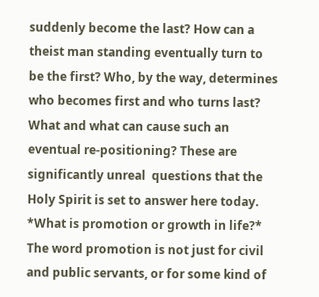suddenly become the last? How can a theist man standing eventually turn to be the first? Who, by the way, determines who becomes first and who turns last? What and what can cause such an eventual re-positioning? These are significantly unreal  questions that the Holy Spirit is set to answer here today. *What is promotion or growth in life?* The word promotion is not just for civil and public servants, or for some kind of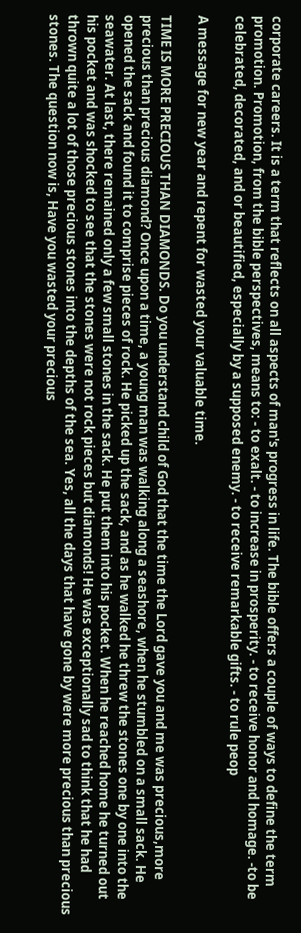corporate careers. It is a term that reflects on all aspects of man's progress in life. The bible offers a couple of ways to define the term promotion. Promotion, from the bible perspectives, means to: - to exalt. - to increase in prosperity. - to receive honor and homage. -to be celebrated, decorated, and or beautified, especially by a supposed enemy. - to receive remarkable gifts. - to rule peop

A message for new year and repent for wasted your valuable time.

TIME IS MORE PRECIOUS THAN DIAMONDS. Do you understand child of God that the time the Lord gave you and me was precious,more precious than precious diamond? Once upon a time, a young man was walking along a seashore, when he stumbled on a small sack. He opened the sack and found it to comprise pieces of rock. He picked up the sack, and as he walked he threw the stones one by one into the seawater. At last, there remained only a few small stones in the sack. He put them into his pocket. When he reached home he turned out his pocket and was shocked to see that the stones were not rock pieces but diamonds! He was exceptionally sad to think that he had thrown quite a lot of those precious stones into the depths of the sea. Yes, all the days that have gone by were more precious than precious stones. The question now is, Have you wasted your precious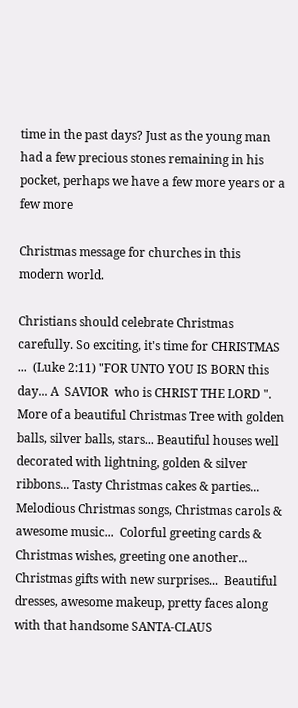time in the past days? Just as the young man had a few precious stones remaining in his pocket, perhaps we have a few more years or a few more

Christmas message for churches in this modern world.

Christians should celebrate Christmas carefully. So exciting, it's time for CHRISTMAS ...  (Luke 2:11) "FOR UNTO YOU IS BORN this day... A  SAVIOR  who is CHRIST THE LORD ". More of a beautiful Christmas Tree with golden balls, silver balls, stars... Beautiful houses well decorated with lightning, golden & silver ribbons... Tasty Christmas cakes & parties...  Melodious Christmas songs, Christmas carols & awesome music...  Colorful greeting cards & Christmas wishes, greeting one another... Christmas gifts with new surprises...  Beautiful dresses, awesome makeup, pretty faces along with that handsome SANTA-CLAUS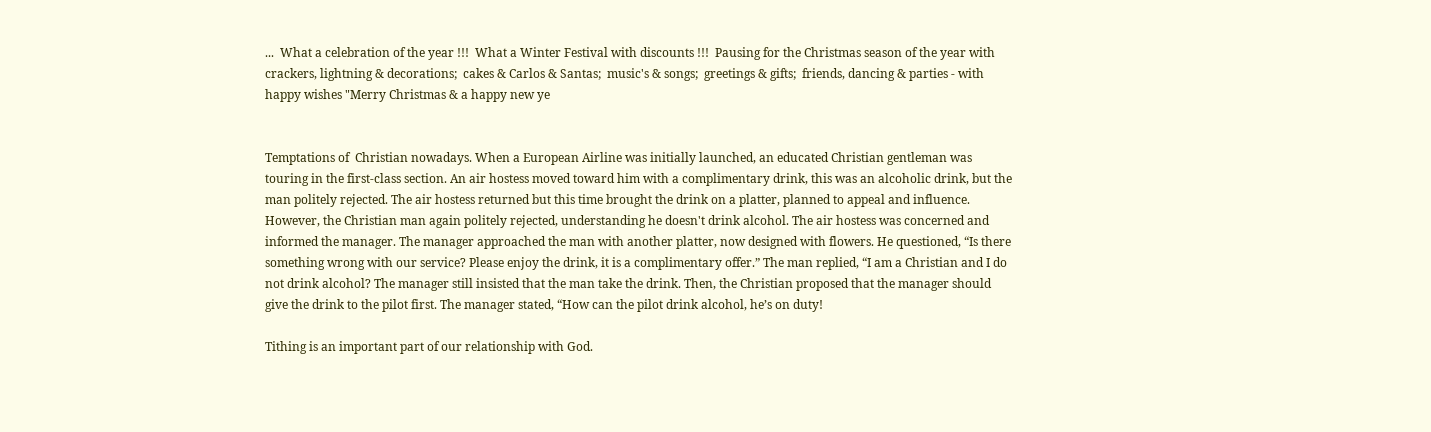...  What a celebration of the year !!!  What a Winter Festival with discounts !!!  Pausing for the Christmas season of the year with crackers, lightning & decorations;  cakes & Carlos & Santas;  music's & songs;  greetings & gifts;  friends, dancing & parties - with happy wishes "Merry Christmas & a happy new ye


Temptations of  Christian nowadays. When a European Airline was initially launched, an educated Christian gentleman was touring in the first-class section. An air hostess moved toward him with a complimentary drink, this was an alcoholic drink, but the man politely rejected. The air hostess returned but this time brought the drink on a platter, planned to appeal and influence. However, the Christian man again politely rejected, understanding he doesn't drink alcohol. The air hostess was concerned and informed the manager. The manager approached the man with another platter, now designed with flowers. He questioned, “Is there something wrong with our service? Please enjoy the drink, it is a complimentary offer.” The man replied, “I am a Christian and I do not drink alcohol? The manager still insisted that the man take the drink. Then, the Christian proposed that the manager should give the drink to the pilot first. The manager stated, “How can the pilot drink alcohol, he’s on duty!

Tithing is an important part of our relationship with God.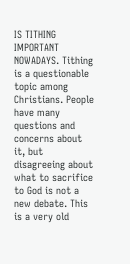IS TITHING IMPORTANT NOWADAYS. Tithing is a questionable topic among Christians. People have many questions and concerns about it, but disagreeing about what to sacrifice to God is not a new debate. This is a very old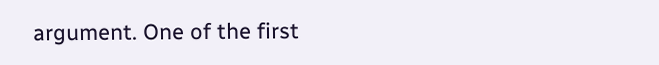argument. One of the first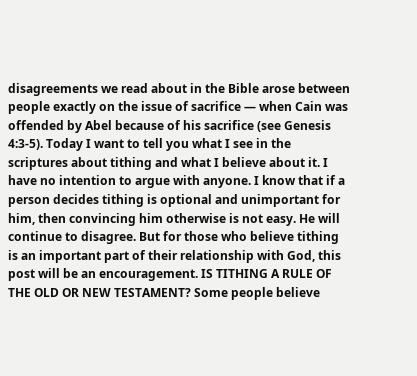disagreements we read about in the Bible arose between people exactly on the issue of sacrifice — when Cain was offended by Abel because of his sacrifice (see Genesis 4:3-5). Today I want to tell you what I see in the scriptures about tithing and what I believe about it. I have no intention to argue with anyone. I know that if a person decides tithing is optional and unimportant for him, then convincing him otherwise is not easy. He will continue to disagree. But for those who believe tithing is an important part of their relationship with God, this post will be an encouragement. IS TITHING A RULE OF THE OLD OR NEW TESTAMENT? Some people believe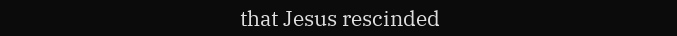that Jesus rescinded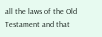all the laws of the Old Testament and that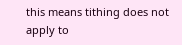this means tithing does not apply to